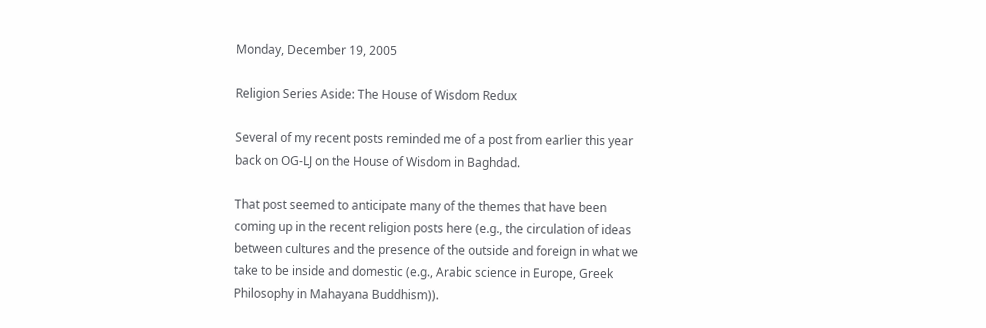Monday, December 19, 2005

Religion Series Aside: The House of Wisdom Redux

Several of my recent posts reminded me of a post from earlier this year back on OG-LJ on the House of Wisdom in Baghdad.

That post seemed to anticipate many of the themes that have been coming up in the recent religion posts here (e.g., the circulation of ideas between cultures and the presence of the outside and foreign in what we take to be inside and domestic (e.g., Arabic science in Europe, Greek Philosophy in Mahayana Buddhism)).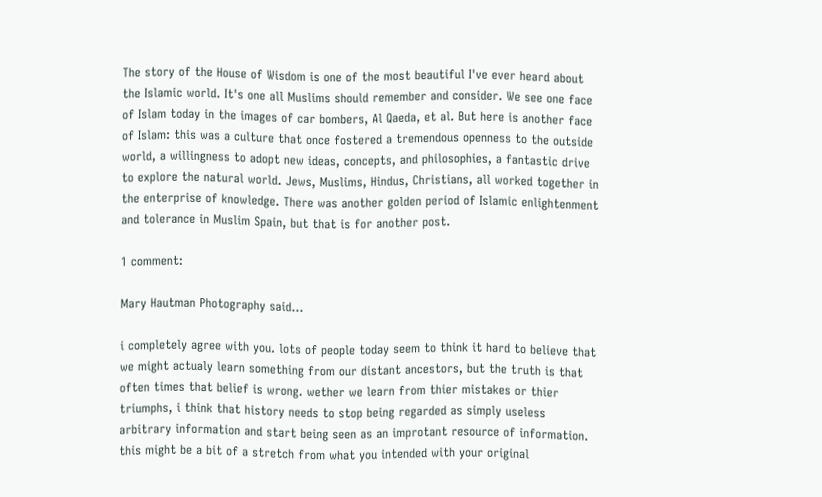The story of the House of Wisdom is one of the most beautiful I've ever heard about the Islamic world. It's one all Muslims should remember and consider. We see one face of Islam today in the images of car bombers, Al Qaeda, et al. But here is another face of Islam: this was a culture that once fostered a tremendous openness to the outside world, a willingness to adopt new ideas, concepts, and philosophies, a fantastic drive to explore the natural world. Jews, Muslims, Hindus, Christians, all worked together in the enterprise of knowledge. There was another golden period of Islamic enlightenment and tolerance in Muslim Spain, but that is for another post.

1 comment:

Mary Hautman Photography said...

i completely agree with you. lots of people today seem to think it hard to believe that we might actualy learn something from our distant ancestors, but the truth is that often times that belief is wrong. wether we learn from thier mistakes or thier triumphs, i think that history needs to stop being regarded as simply useless arbitrary information and start being seen as an improtant resource of information. this might be a bit of a stretch from what you intended with your original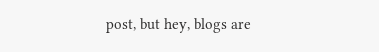post, but hey, blogs are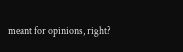meant for opinions, right?